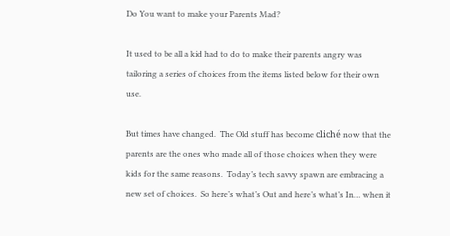Do You want to make your Parents Mad?

It used to be all a kid had to do to make their parents angry was tailoring a series of choices from the items listed below for their own use.

But times have changed.  The Old stuff has become cliché now that the parents are the ones who made all of those choices when they were kids for the same reasons.  Today’s tech savvy spawn are embracing a new set of choices.  So here’s what’s Out and here’s what’s In… when it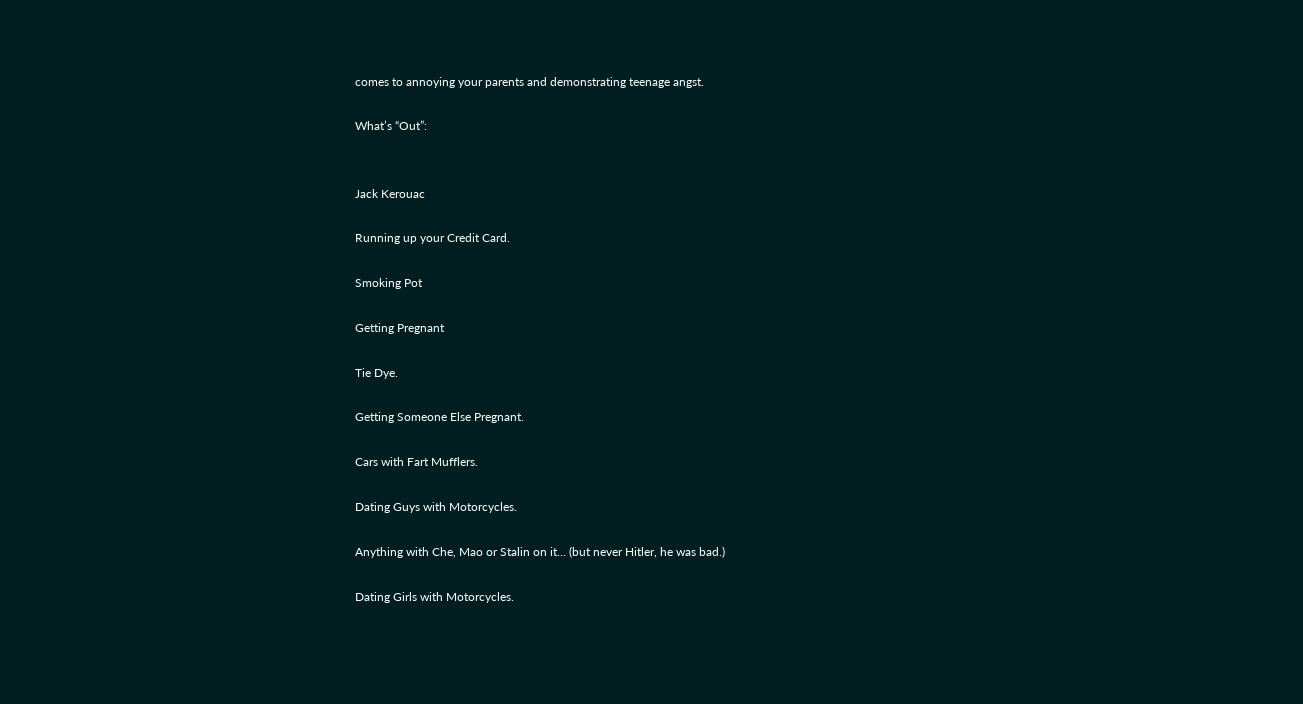comes to annoying your parents and demonstrating teenage angst.

What’s “Out”:


Jack Kerouac

Running up your Credit Card.

Smoking Pot

Getting Pregnant

Tie Dye.

Getting Someone Else Pregnant.

Cars with Fart Mufflers.

Dating Guys with Motorcycles.

Anything with Che, Mao or Stalin on it… (but never Hitler, he was bad.)

Dating Girls with Motorcycles.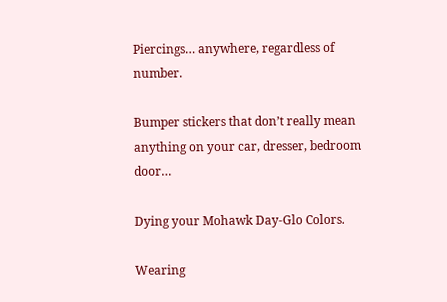Piercings… anywhere, regardless of number.

Bumper stickers that don’t really mean anything on your car, dresser, bedroom door…

Dying your Mohawk Day-Glo Colors.

Wearing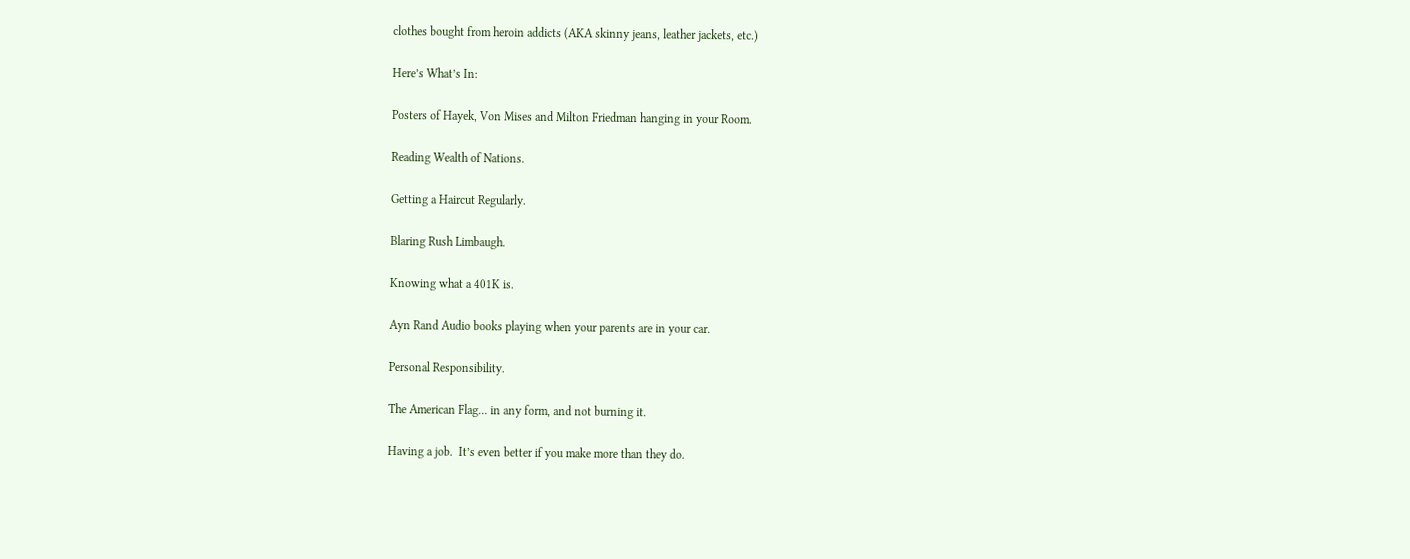clothes bought from heroin addicts (AKA skinny jeans, leather jackets, etc.)

Here’s What’s In:

Posters of Hayek, Von Mises and Milton Friedman hanging in your Room.

Reading Wealth of Nations.

Getting a Haircut Regularly.

Blaring Rush Limbaugh.

Knowing what a 401K is.

Ayn Rand Audio books playing when your parents are in your car.

Personal Responsibility.

The American Flag… in any form, and not burning it.

Having a job.  It’s even better if you make more than they do.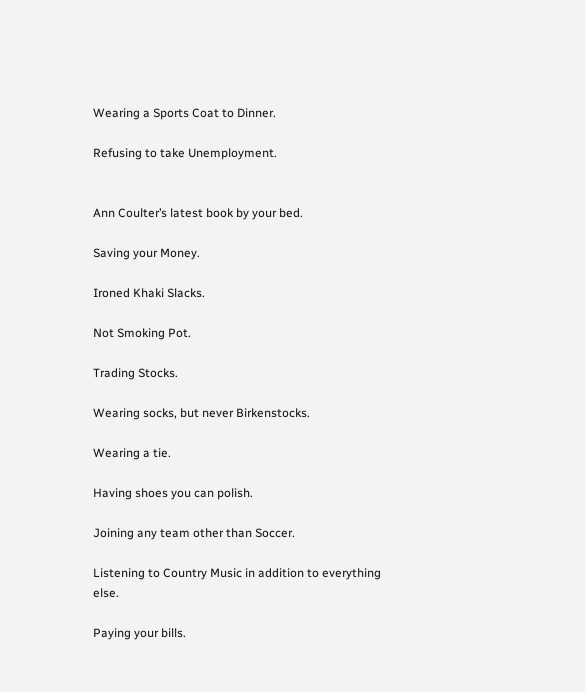Wearing a Sports Coat to Dinner.

Refusing to take Unemployment.


Ann Coulter’s latest book by your bed.

Saving your Money.

Ironed Khaki Slacks.

Not Smoking Pot.

Trading Stocks.

Wearing socks, but never Birkenstocks.

Wearing a tie.

Having shoes you can polish.

Joining any team other than Soccer.

Listening to Country Music in addition to everything else.

Paying your bills.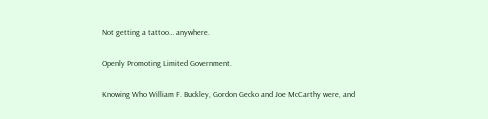Not getting a tattoo… anywhere.

Openly Promoting Limited Government.

Knowing Who William F. Buckley, Gordon Gecko and Joe McCarthy were, and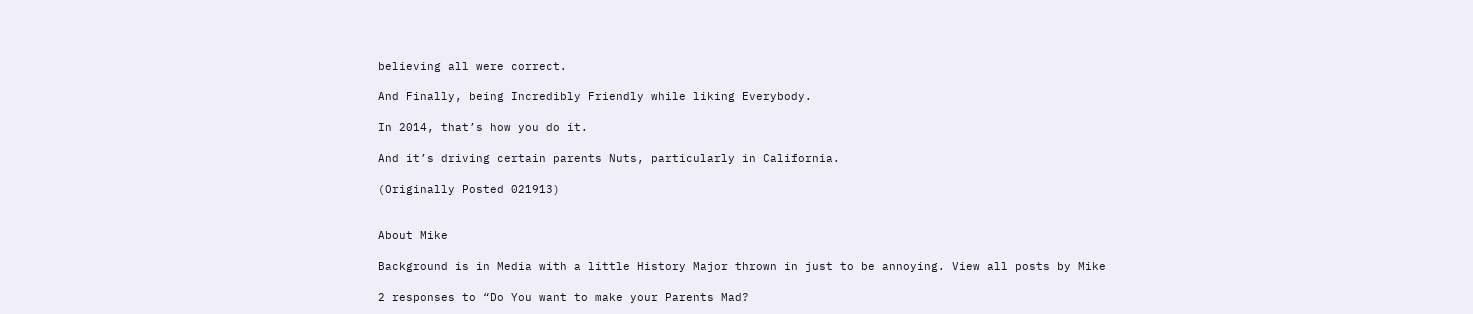believing all were correct.

And Finally, being Incredibly Friendly while liking Everybody.

In 2014, that’s how you do it.

And it’s driving certain parents Nuts, particularly in California.

(Originally Posted 021913)


About Mike

Background is in Media with a little History Major thrown in just to be annoying. View all posts by Mike

2 responses to “Do You want to make your Parents Mad?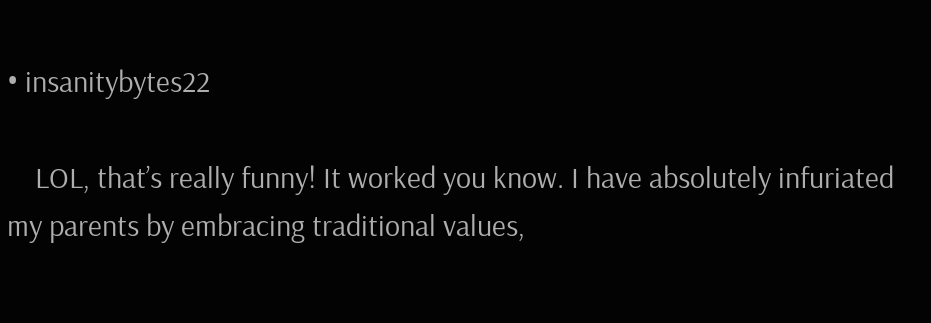• insanitybytes22

    LOL, that’s really funny! It worked you know. I have absolutely infuriated my parents by embracing traditional values,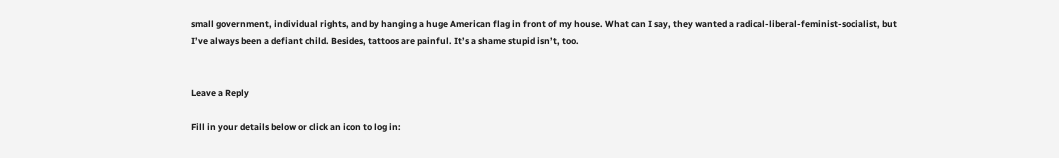small government, individual rights, and by hanging a huge American flag in front of my house. What can I say, they wanted a radical-liberal-feminist-socialist, but I’ve always been a defiant child. Besides, tattoos are painful. It’s a shame stupid isn’t, too.


Leave a Reply

Fill in your details below or click an icon to log in: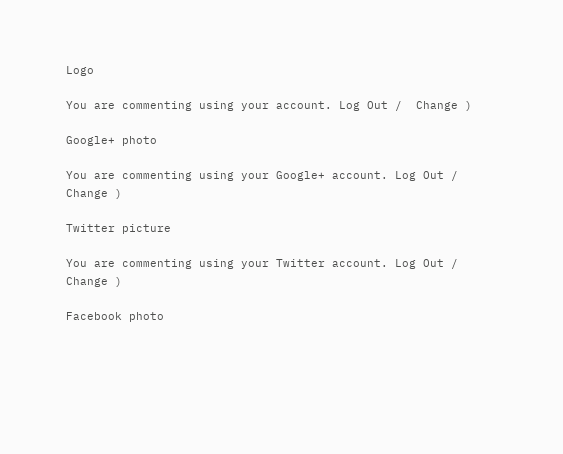Logo

You are commenting using your account. Log Out /  Change )

Google+ photo

You are commenting using your Google+ account. Log Out /  Change )

Twitter picture

You are commenting using your Twitter account. Log Out /  Change )

Facebook photo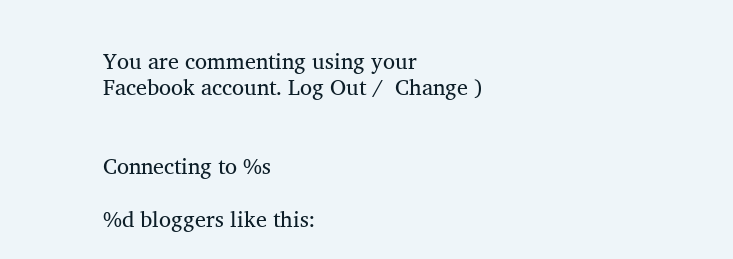You are commenting using your Facebook account. Log Out /  Change )


Connecting to %s

%d bloggers like this: